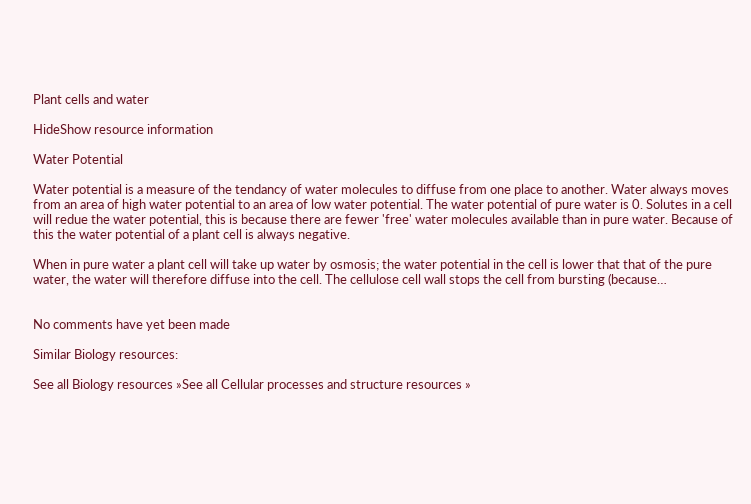Plant cells and water

HideShow resource information

Water Potential

Water potential is a measure of the tendancy of water molecules to diffuse from one place to another. Water always moves from an area of high water potential to an area of low water potential. The water potential of pure water is 0. Solutes in a cell will redue the water potential, this is because there are fewer 'free' water molecules available than in pure water. Because of this the water potential of a plant cell is always negative.

When in pure water a plant cell will take up water by osmosis; the water potential in the cell is lower that that of the pure water, the water will therefore diffuse into the cell. The cellulose cell wall stops the cell from bursting (because…


No comments have yet been made

Similar Biology resources:

See all Biology resources »See all Cellular processes and structure resources »